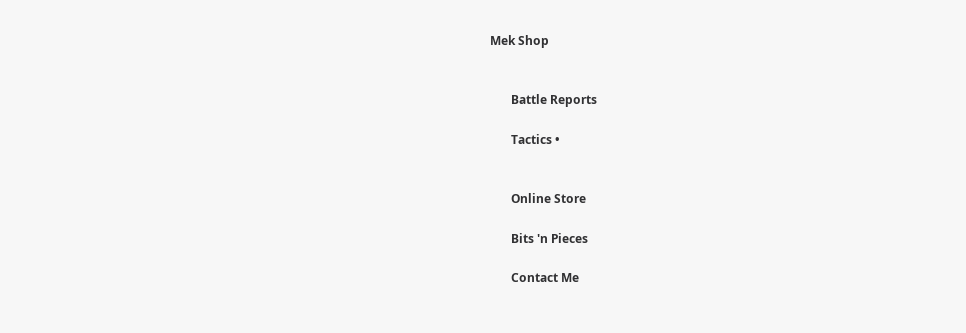Mek Shop


       Battle Reports

       Tactics •


       Online Store

       Bits 'n Pieces

       Contact Me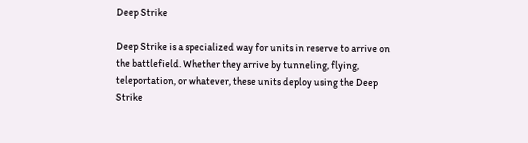Deep Strike

Deep Strike is a specialized way for units in reserve to arrive on the battlefield. Whether they arrive by tunneling, flying, teleportation, or whatever, these units deploy using the Deep Strike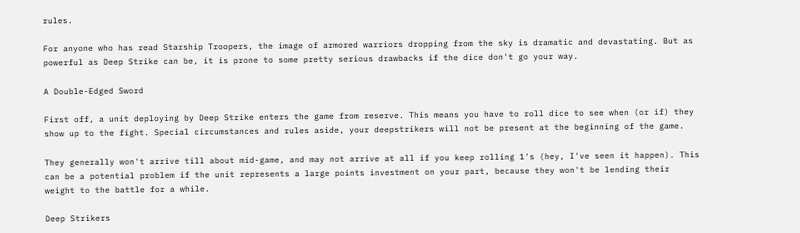rules.

For anyone who has read Starship Troopers, the image of armored warriors dropping from the sky is dramatic and devastating. But as powerful as Deep Strike can be, it is prone to some pretty serious drawbacks if the dice don't go your way.

A Double-Edged Sword

First off, a unit deploying by Deep Strike enters the game from reserve. This means you have to roll dice to see when (or if) they show up to the fight. Special circumstances and rules aside, your deepstrikers will not be present at the beginning of the game.

They generally won't arrive till about mid-game, and may not arrive at all if you keep rolling 1's (hey, I've seen it happen). This can be a potential problem if the unit represents a large points investment on your part, because they won't be lending their weight to the battle for a while.

Deep Strikers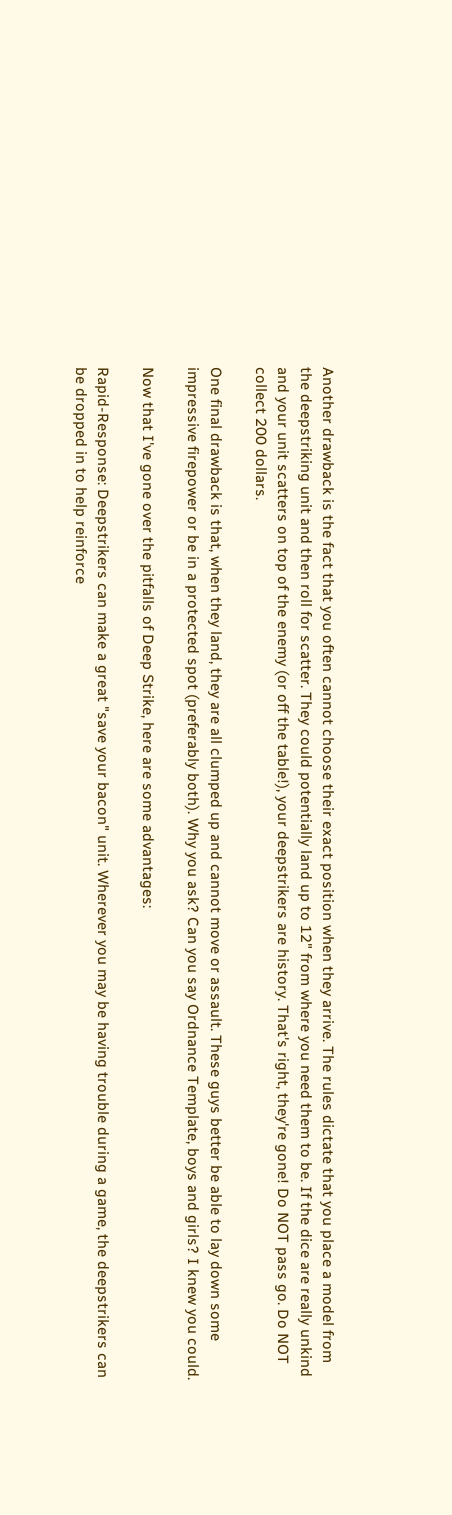Another drawback is the fact that you often cannot choose their exact position when they arrive. The rules dictate that you place a model from the deepstriking unit and then roll for scatter. They could potentially land up to 12" from where you need them to be. If the dice are really unkind and your unit scatters on top of the enemy (or off the table!), your deepstrikers are history. That's right, they're gone! Do NOT pass go. Do NOT collect 200 dollars.

One final drawback is that, when they land, they are all clumped up and cannot move or assault. These guys better be able to lay down some impressive firepower or be in a protected spot (preferably both). Why you ask? Can you say Ordnance Template, boys and girls? I knew you could.

Now that I've gone over the pitfalls of Deep Strike, here are some advantages:

Rapid-Response: Deepstrikers can make a great "save your bacon" unit. Wherever you may be having trouble during a game, the deepstrikers can be dropped in to help reinforce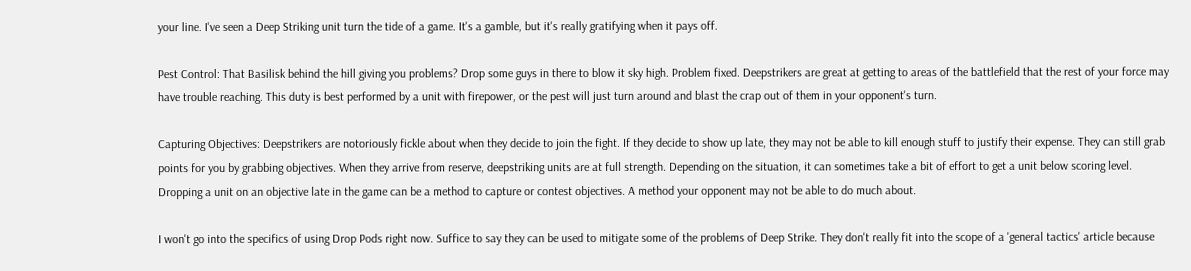your line. I've seen a Deep Striking unit turn the tide of a game. It's a gamble, but it's really gratifying when it pays off.

Pest Control: That Basilisk behind the hill giving you problems? Drop some guys in there to blow it sky high. Problem fixed. Deepstrikers are great at getting to areas of the battlefield that the rest of your force may have trouble reaching. This duty is best performed by a unit with firepower, or the pest will just turn around and blast the crap out of them in your opponent's turn.

Capturing Objectives: Deepstrikers are notoriously fickle about when they decide to join the fight. If they decide to show up late, they may not be able to kill enough stuff to justify their expense. They can still grab points for you by grabbing objectives. When they arrive from reserve, deepstriking units are at full strength. Depending on the situation, it can sometimes take a bit of effort to get a unit below scoring level. Dropping a unit on an objective late in the game can be a method to capture or contest objectives. A method your opponent may not be able to do much about.

I won't go into the specifics of using Drop Pods right now. Suffice to say they can be used to mitigate some of the problems of Deep Strike. They don't really fit into the scope of a 'general tactics' article because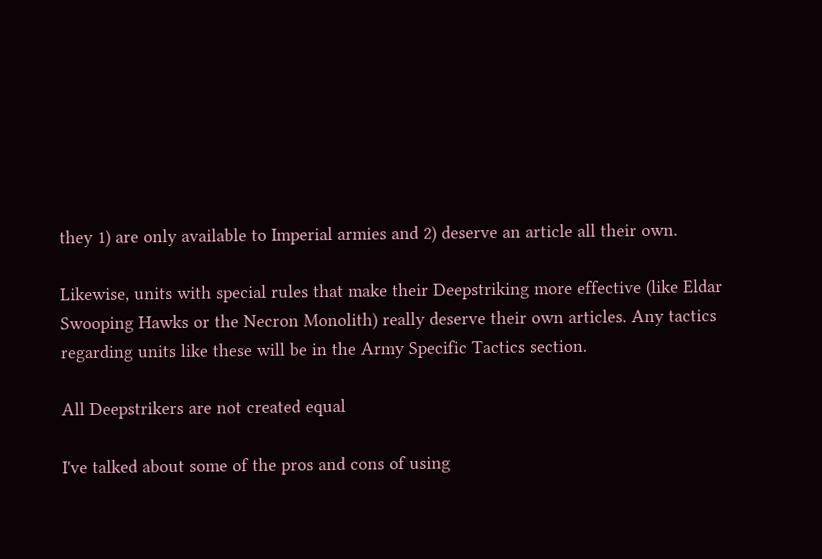they 1) are only available to Imperial armies and 2) deserve an article all their own.

Likewise, units with special rules that make their Deepstriking more effective (like Eldar Swooping Hawks or the Necron Monolith) really deserve their own articles. Any tactics regarding units like these will be in the Army Specific Tactics section.

All Deepstrikers are not created equal

I've talked about some of the pros and cons of using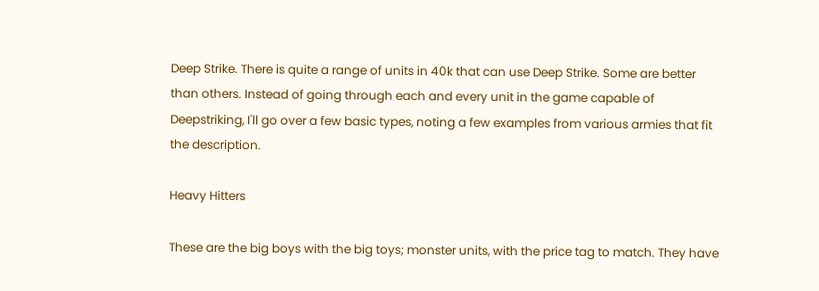Deep Strike. There is quite a range of units in 40k that can use Deep Strike. Some are better than others. Instead of going through each and every unit in the game capable of Deepstriking, I'll go over a few basic types, noting a few examples from various armies that fit the description.

Heavy Hitters

These are the big boys with the big toys; monster units, with the price tag to match. They have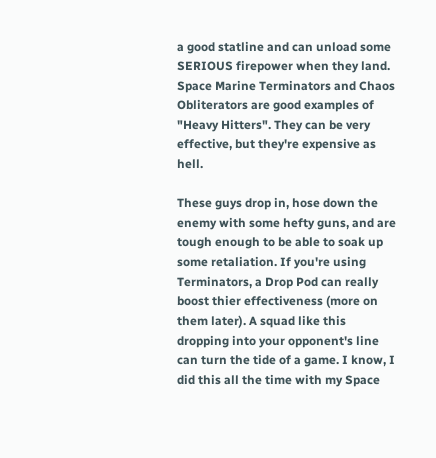a good statline and can unload some SERIOUS firepower when they land. Space Marine Terminators and Chaos Obliterators are good examples of "Heavy Hitters". They can be very effective, but they're expensive as hell.

These guys drop in, hose down the enemy with some hefty guns, and are tough enough to be able to soak up some retaliation. If you're using Terminators, a Drop Pod can really boost thier effectiveness (more on them later). A squad like this dropping into your opponent's line can turn the tide of a game. I know, I did this all the time with my Space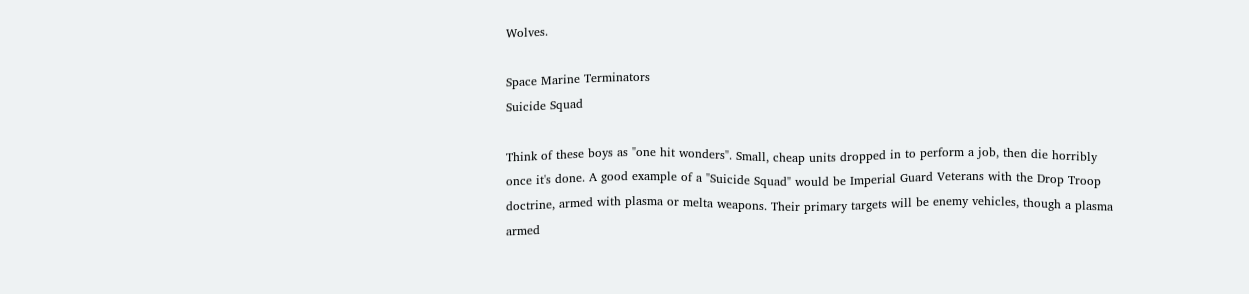Wolves.

Space Marine Terminators
Suicide Squad

Think of these boys as "one hit wonders". Small, cheap units dropped in to perform a job, then die horribly once it's done. A good example of a "Suicide Squad" would be Imperial Guard Veterans with the Drop Troop doctrine, armed with plasma or melta weapons. Their primary targets will be enemy vehicles, though a plasma armed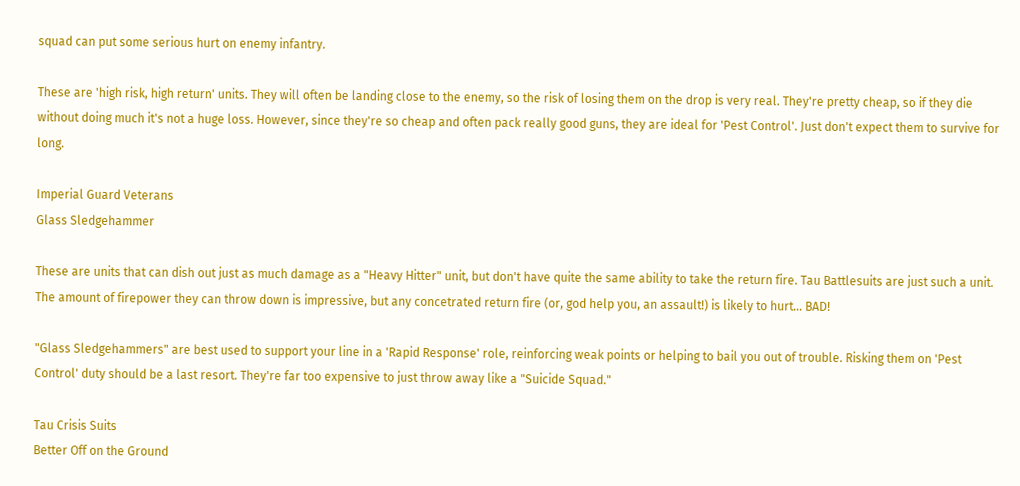squad can put some serious hurt on enemy infantry.

These are 'high risk, high return' units. They will often be landing close to the enemy, so the risk of losing them on the drop is very real. They're pretty cheap, so if they die without doing much it's not a huge loss. However, since they're so cheap and often pack really good guns, they are ideal for 'Pest Control'. Just don't expect them to survive for long.

Imperial Guard Veterans
Glass Sledgehammer

These are units that can dish out just as much damage as a "Heavy Hitter" unit, but don't have quite the same ability to take the return fire. Tau Battlesuits are just such a unit. The amount of firepower they can throw down is impressive, but any concetrated return fire (or, god help you, an assault!) is likely to hurt... BAD!

"Glass Sledgehammers" are best used to support your line in a 'Rapid Response' role, reinforcing weak points or helping to bail you out of trouble. Risking them on 'Pest Control' duty should be a last resort. They're far too expensive to just throw away like a "Suicide Squad."

Tau Crisis Suits
Better Off on the Ground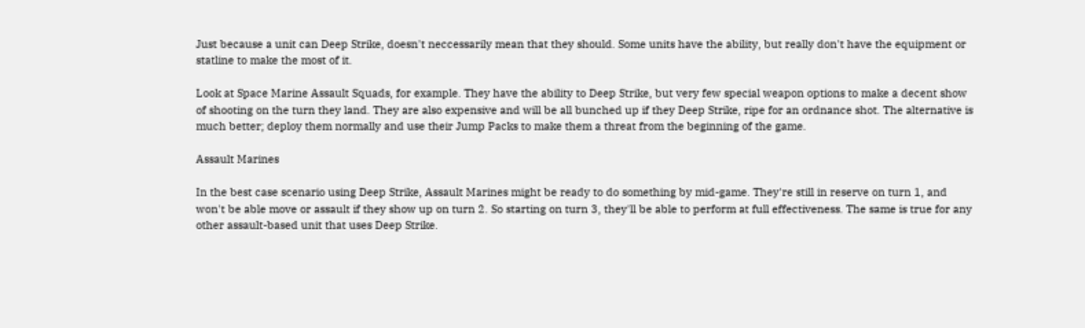Just because a unit can Deep Strike, doesn't neccessarily mean that they should. Some units have the ability, but really don't have the equipment or statline to make the most of it.

Look at Space Marine Assault Squads, for example. They have the ability to Deep Strike, but very few special weapon options to make a decent show of shooting on the turn they land. They are also expensive and will be all bunched up if they Deep Strike, ripe for an ordnance shot. The alternative is much better; deploy them normally and use their Jump Packs to make them a threat from the beginning of the game.

Assault Marines

In the best case scenario using Deep Strike, Assault Marines might be ready to do something by mid-game. They're still in reserve on turn 1, and won't be able move or assault if they show up on turn 2. So starting on turn 3, they'll be able to perform at full effectiveness. The same is true for any other assault-based unit that uses Deep Strike.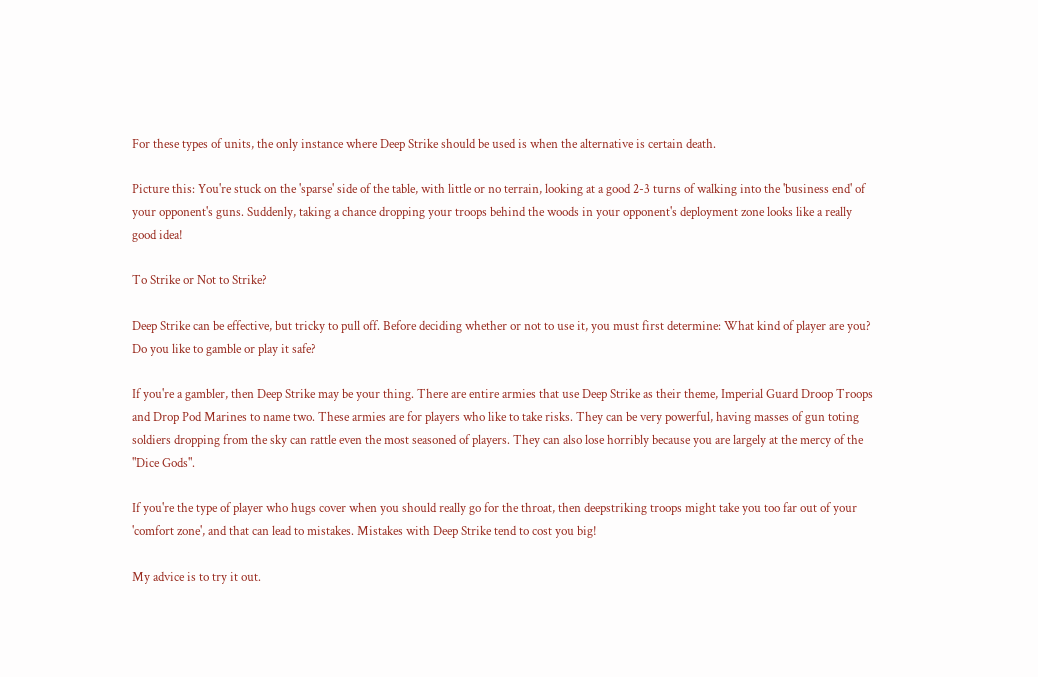For these types of units, the only instance where Deep Strike should be used is when the alternative is certain death.

Picture this: You're stuck on the 'sparse' side of the table, with little or no terrain, looking at a good 2-3 turns of walking into the 'business end' of your opponent's guns. Suddenly, taking a chance dropping your troops behind the woods in your opponent's deployment zone looks like a really good idea!

To Strike or Not to Strike?

Deep Strike can be effective, but tricky to pull off. Before deciding whether or not to use it, you must first determine: What kind of player are you? Do you like to gamble or play it safe?

If you're a gambler, then Deep Strike may be your thing. There are entire armies that use Deep Strike as their theme, Imperial Guard Droop Troops and Drop Pod Marines to name two. These armies are for players who like to take risks. They can be very powerful, having masses of gun toting soldiers dropping from the sky can rattle even the most seasoned of players. They can also lose horribly because you are largely at the mercy of the "Dice Gods".

If you're the type of player who hugs cover when you should really go for the throat, then deepstriking troops might take you too far out of your 'comfort zone', and that can lead to mistakes. Mistakes with Deep Strike tend to cost you big!

My advice is to try it out.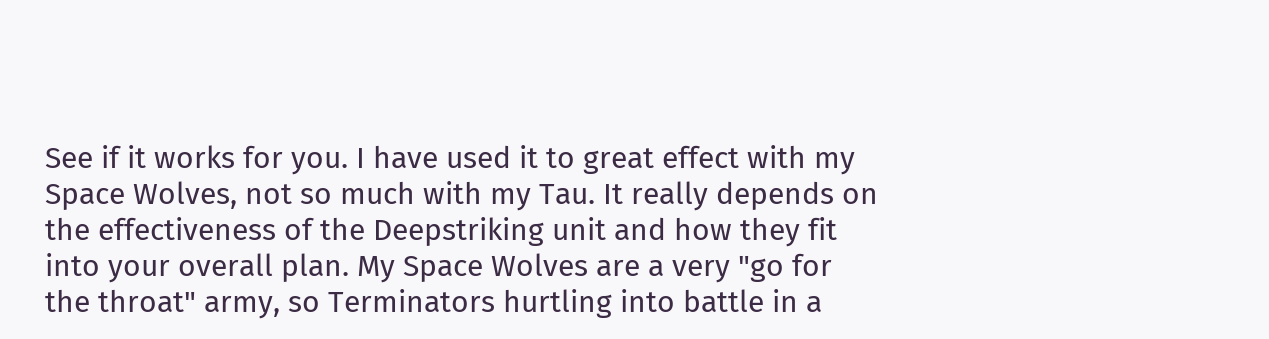See if it works for you. I have used it to great effect with my Space Wolves, not so much with my Tau. It really depends on the effectiveness of the Deepstriking unit and how they fit into your overall plan. My Space Wolves are a very "go for the throat" army, so Terminators hurtling into battle in a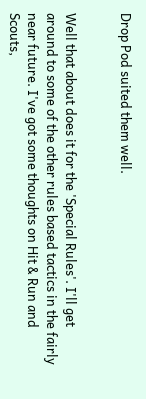Drop Pod suited them well.


Well that about does it for the 'Special Rules'. I'll get around to some of the other rules based tactics in the fairly near future. I've got some thoughts on Hit & Run and Scouts,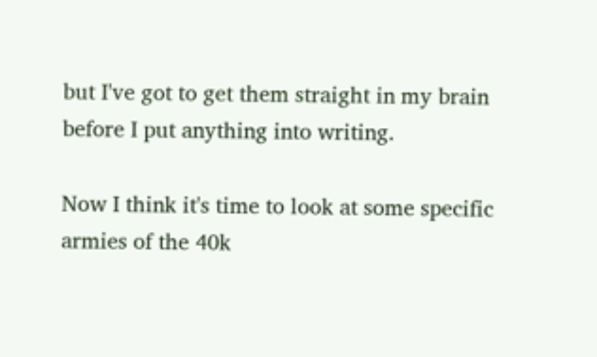but I've got to get them straight in my brain before I put anything into writing.

Now I think it's time to look at some specific armies of the 40k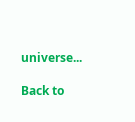universe...

Back to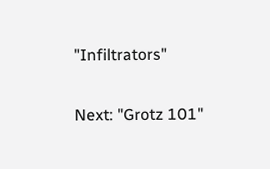"Infiltrators"

Next: "Grotz 101"